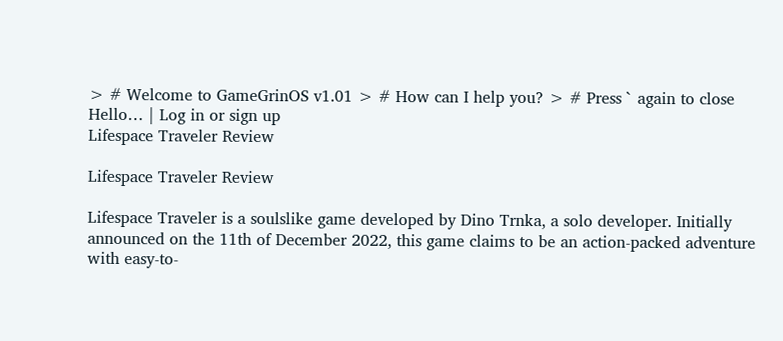> # Welcome to GameGrinOS v1.01 > # How can I help you? > # Press ` again to close
Hello… | Log in or sign up
Lifespace Traveler Review

Lifespace Traveler Review

Lifespace Traveler is a soulslike game developed by Dino Trnka, a solo developer. Initially announced on the 11th of December 2022, this game claims to be an action-packed adventure with easy-to-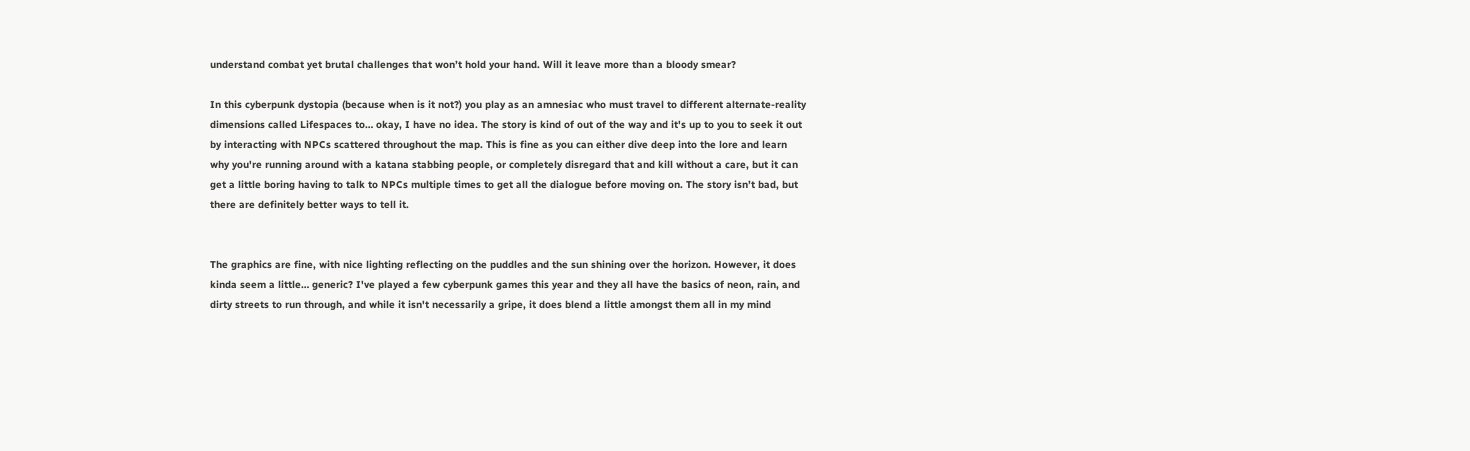understand combat yet brutal challenges that won’t hold your hand. Will it leave more than a bloody smear?

In this cyberpunk dystopia (because when is it not?) you play as an amnesiac who must travel to different alternate-reality dimensions called Lifespaces to… okay, I have no idea. The story is kind of out of the way and it's up to you to seek it out by interacting with NPCs scattered throughout the map. This is fine as you can either dive deep into the lore and learn why you're running around with a katana stabbing people, or completely disregard that and kill without a care, but it can get a little boring having to talk to NPCs multiple times to get all the dialogue before moving on. The story isn’t bad, but there are definitely better ways to tell it.


The graphics are fine, with nice lighting reflecting on the puddles and the sun shining over the horizon. However, it does kinda seem a little… generic? I've played a few cyberpunk games this year and they all have the basics of neon, rain, and dirty streets to run through, and while it isn't necessarily a gripe, it does blend a little amongst them all in my mind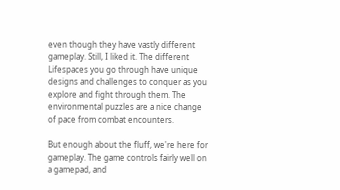even though they have vastly different gameplay. Still, I liked it. The different Lifespaces you go through have unique designs and challenges to conquer as you explore and fight through them. The environmental puzzles are a nice change of pace from combat encounters.

But enough about the fluff, we're here for gameplay. The game controls fairly well on a gamepad, and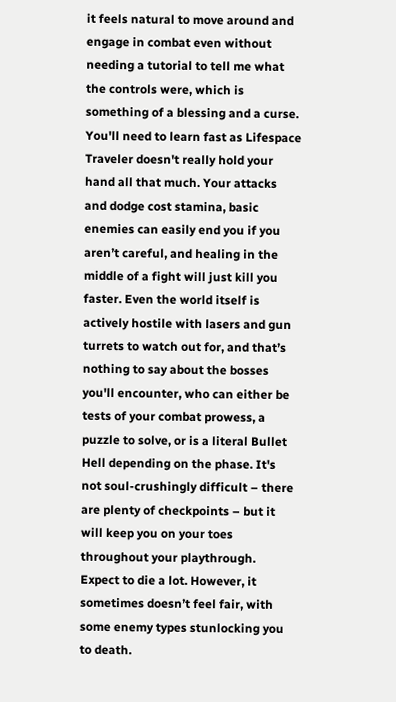it feels natural to move around and engage in combat even without needing a tutorial to tell me what the controls were, which is something of a blessing and a curse. You'll need to learn fast as Lifespace Traveler doesn't really hold your hand all that much. Your attacks and dodge cost stamina, basic enemies can easily end you if you aren’t careful, and healing in the middle of a fight will just kill you faster. Even the world itself is actively hostile with lasers and gun turrets to watch out for, and that’s nothing to say about the bosses you'll encounter, who can either be tests of your combat prowess, a puzzle to solve, or is a literal Bullet Hell depending on the phase. It's not soul-crushingly difficult – there are plenty of checkpoints – but it will keep you on your toes throughout your playthrough. Expect to die a lot. However, it sometimes doesn’t feel fair, with some enemy types stunlocking you to death.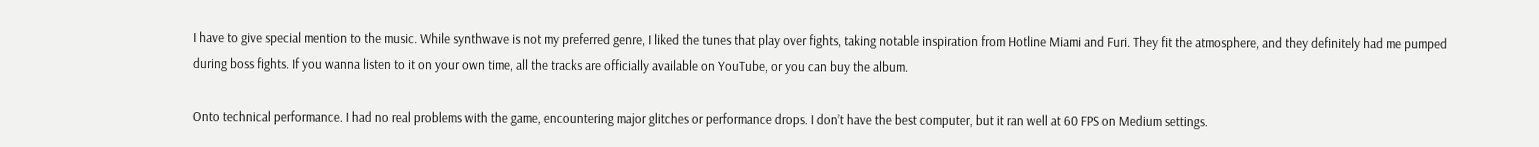I have to give special mention to the music. While synthwave is not my preferred genre, I liked the tunes that play over fights, taking notable inspiration from Hotline Miami and Furi. They fit the atmosphere, and they definitely had me pumped during boss fights. If you wanna listen to it on your own time, all the tracks are officially available on YouTube, or you can buy the album.

Onto technical performance. I had no real problems with the game, encountering major glitches or performance drops. I don’t have the best computer, but it ran well at 60 FPS on Medium settings.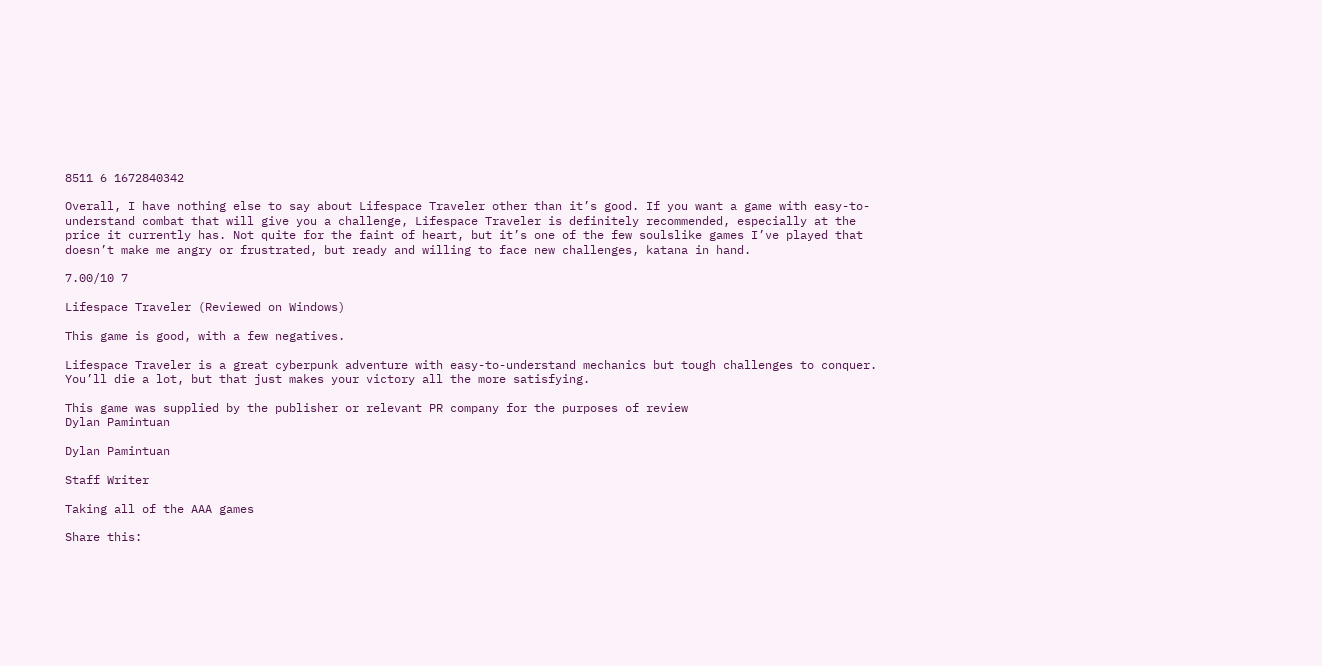8511 6 1672840342

Overall, I have nothing else to say about Lifespace Traveler other than it’s good. If you want a game with easy-to-understand combat that will give you a challenge, Lifespace Traveler is definitely recommended, especially at the price it currently has. Not quite for the faint of heart, but it’s one of the few soulslike games I’ve played that doesn’t make me angry or frustrated, but ready and willing to face new challenges, katana in hand.

7.00/10 7

Lifespace Traveler (Reviewed on Windows)

This game is good, with a few negatives.

Lifespace Traveler is a great cyberpunk adventure with easy-to-understand mechanics but tough challenges to conquer. You’ll die a lot, but that just makes your victory all the more satisfying.

This game was supplied by the publisher or relevant PR company for the purposes of review
Dylan Pamintuan

Dylan Pamintuan

Staff Writer

Taking all of the AAA games

Share this: